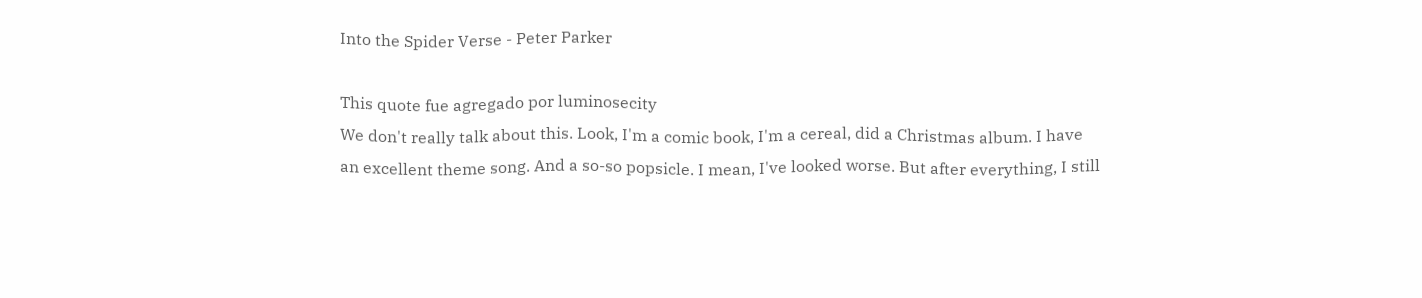Into the Spider Verse - Peter Parker

This quote fue agregado por luminosecity
We don't really talk about this. Look, I'm a comic book, I'm a cereal, did a Christmas album. I have an excellent theme song. And a so-so popsicle. I mean, I've looked worse. But after everything, I still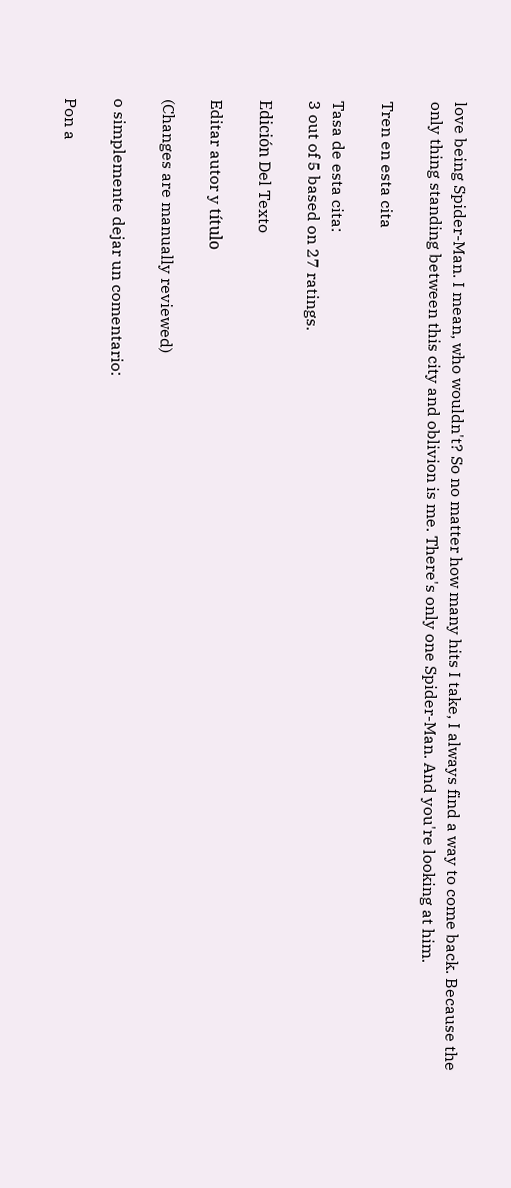love being Spider-Man. I mean, who wouldn't? So no matter how many hits I take, I always find a way to come back. Because the only thing standing between this city and oblivion is me. There's only one Spider-Man. And you're looking at him.

Tren en esta cita

Tasa de esta cita:
3 out of 5 based on 27 ratings.

Edición Del Texto

Editar autor y título

(Changes are manually reviewed)

o simplemente dejar un comentario:

Pon a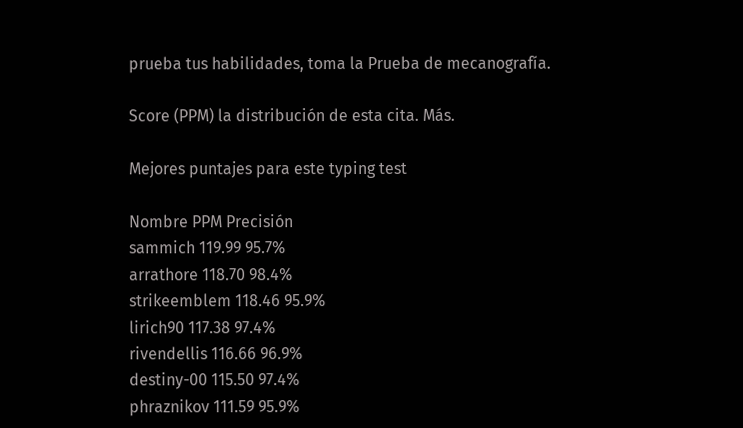prueba tus habilidades, toma la Prueba de mecanografía.

Score (PPM) la distribución de esta cita. Más.

Mejores puntajes para este typing test

Nombre PPM Precisión
sammich 119.99 95.7%
arrathore 118.70 98.4%
strikeemblem 118.46 95.9%
lirich90 117.38 97.4%
rivendellis 116.66 96.9%
destiny-00 115.50 97.4%
phraznikov 111.59 95.9%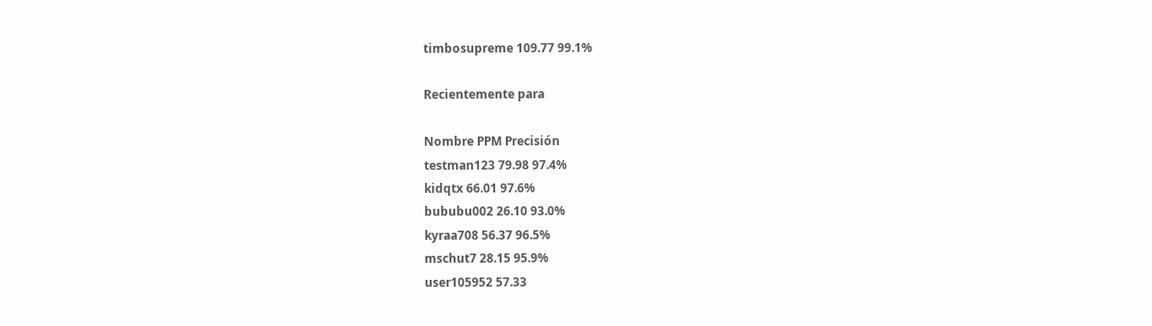timbosupreme 109.77 99.1%

Recientemente para

Nombre PPM Precisión
testman123 79.98 97.4%
kidqtx 66.01 97.6%
bububu002 26.10 93.0%
kyraa708 56.37 96.5%
mschut7 28.15 95.9%
user105952 57.33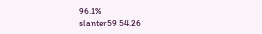96.1%
slanter59 54.26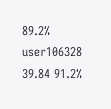89.2%
user106328 39.84 91.2%